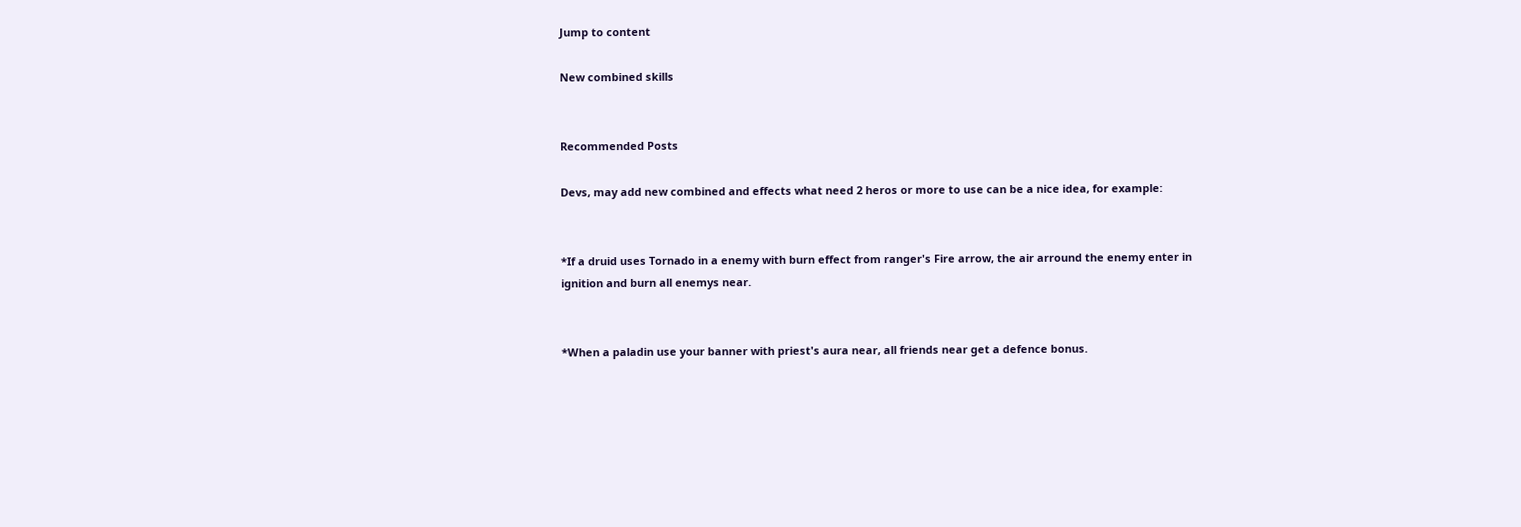Jump to content

New combined skills


Recommended Posts

Devs, may add new combined and effects what need 2 heros or more to use can be a nice idea, for example:


*If a druid uses Tornado in a enemy with burn effect from ranger's Fire arrow, the air arround the enemy enter in ignition and burn all enemys near.


*When a paladin use your banner with priest's aura near, all friends near get a defence bonus.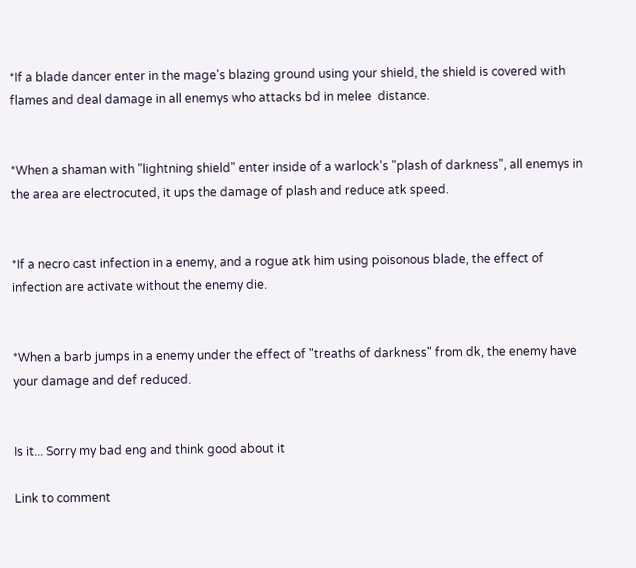*If a blade dancer enter in the mage's blazing ground using your shield, the shield is covered with flames and deal damage in all enemys who attacks bd in melee  distance.


*When a shaman with "lightning shield" enter inside of a warlock's "plash of darkness", all enemys in the area are electrocuted, it ups the damage of plash and reduce atk speed.


*If a necro cast infection in a enemy, and a rogue atk him using poisonous blade, the effect of infection are activate without the enemy die.


*When a barb jumps in a enemy under the effect of "treaths of darkness" from dk, the enemy have your damage and def reduced.


Is it... Sorry my bad eng and think good about it

Link to comment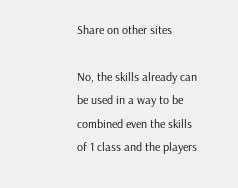Share on other sites

No, the skills already can be used in a way to be combined even the skills of 1 class and the players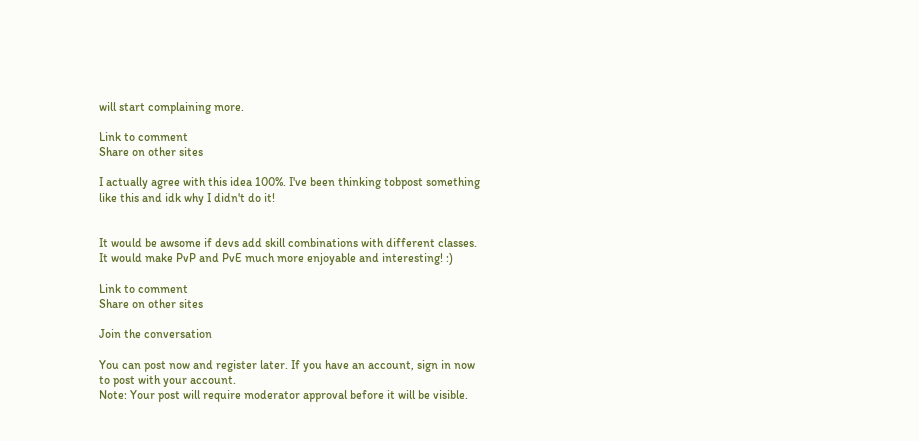will start complaining more.

Link to comment
Share on other sites

I actually agree with this idea 100%. I've been thinking tobpost something like this and idk why I didn't do it!


It would be awsome if devs add skill combinations with different classes. It would make PvP and PvE much more enjoyable and interesting! :)

Link to comment
Share on other sites

Join the conversation

You can post now and register later. If you have an account, sign in now to post with your account.
Note: Your post will require moderator approval before it will be visible.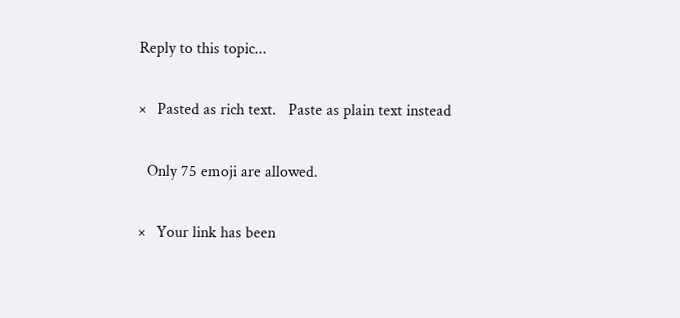Reply to this topic...

×   Pasted as rich text.   Paste as plain text instead

  Only 75 emoji are allowed.

×   Your link has been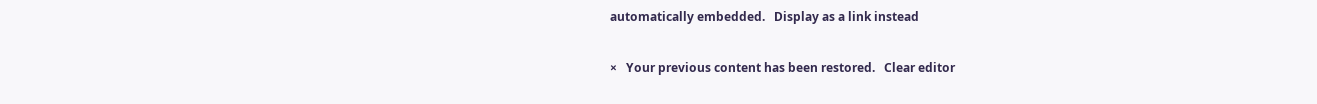automatically embedded.   Display as a link instead

×   Your previous content has been restored.   Clear editor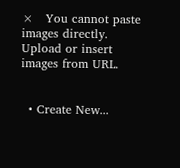×   You cannot paste images directly. Upload or insert images from URL.


  • Create New...